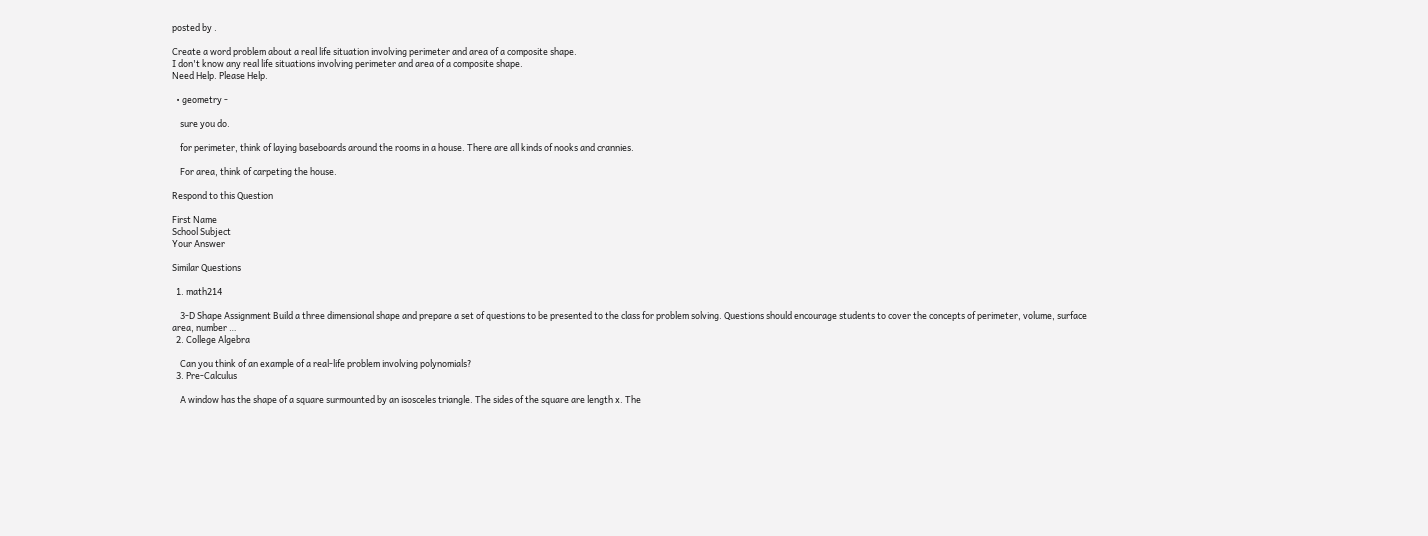posted by .

Create a word problem about a real life situation involving perimeter and area of a composite shape.
I don't know any real life situations involving perimeter and area of a composite shape.
Need Help. Please Help.

  • geometry -

    sure you do.

    for perimeter, think of laying baseboards around the rooms in a house. There are all kinds of nooks and crannies.

    For area, think of carpeting the house.

Respond to this Question

First Name
School Subject
Your Answer

Similar Questions

  1. math214

    3-D Shape Assignment Build a three dimensional shape and prepare a set of questions to be presented to the class for problem solving. Questions should encourage students to cover the concepts of perimeter, volume, surface area, number …
  2. College Algebra

    Can you think of an example of a real-life problem involving polynomials?
  3. Pre-Calculus

    A window has the shape of a square surmounted by an isosceles triangle. The sides of the square are length x. The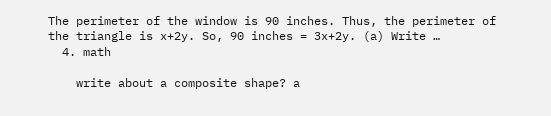The perimeter of the window is 90 inches. Thus, the perimeter of the triangle is x+2y. So, 90 inches = 3x+2y. (a) Write …
  4. math

    write about a composite shape? a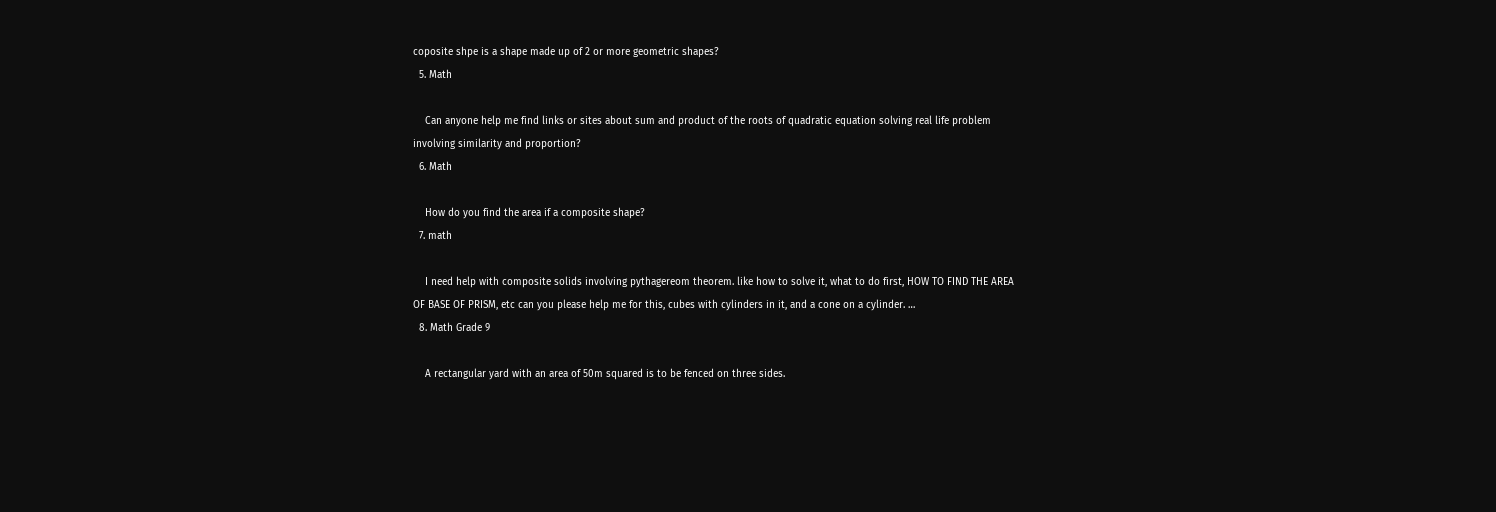coposite shpe is a shape made up of 2 or more geometric shapes?
  5. Math

    Can anyone help me find links or sites about sum and product of the roots of quadratic equation solving real life problem involving similarity and proportion?
  6. Math

    How do you find the area if a composite shape?
  7. math

    I need help with composite solids involving pythagereom theorem. like how to solve it, what to do first, HOW TO FIND THE AREA OF BASE OF PRISM, etc can you please help me for this, cubes with cylinders in it, and a cone on a cylinder. …
  8. Math Grade 9

    A rectangular yard with an area of 50m squared is to be fenced on three sides.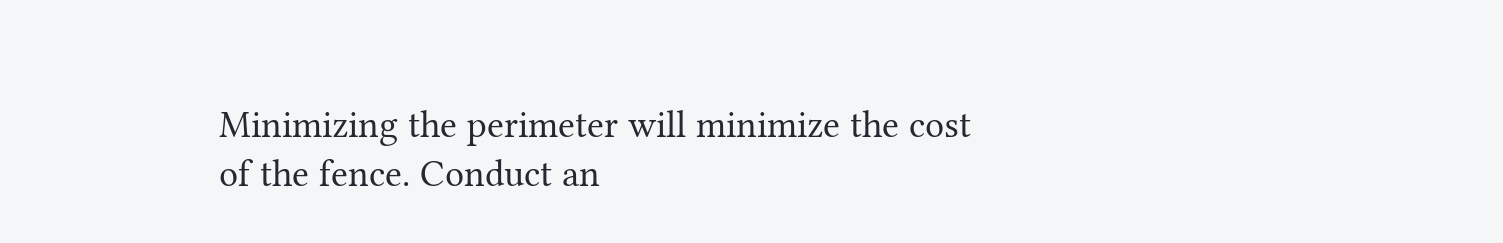Minimizing the perimeter will minimize the cost of the fence. Conduct an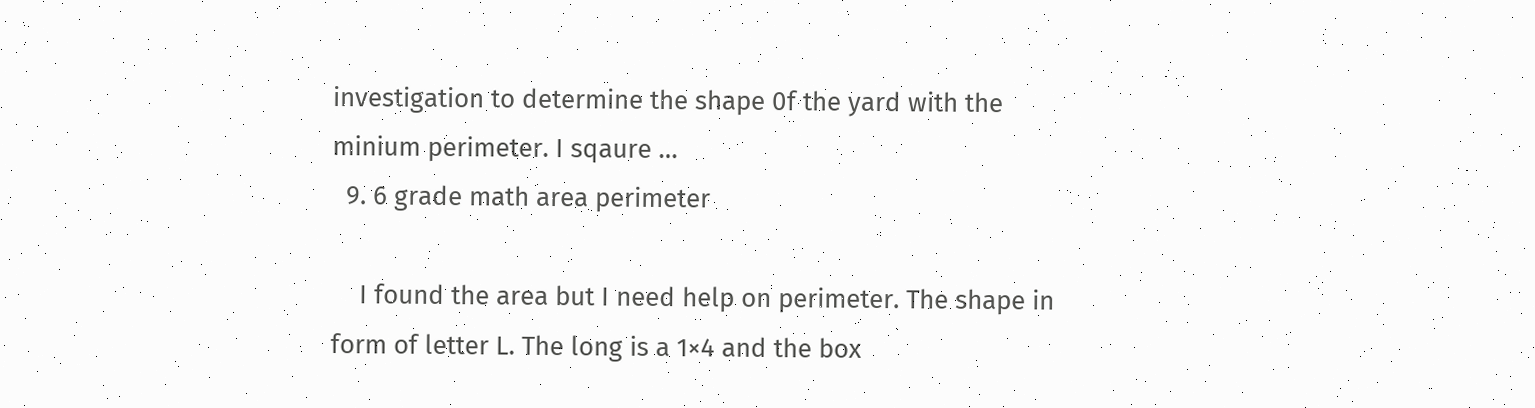investigation to determine the shape 0f the yard with the minium perimeter. I sqaure …
  9. 6 grade math area perimeter

    I found the area but I need help on perimeter. The shape in form of letter L. The long is a 1×4 and the box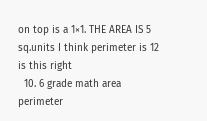on top is a 1×1. THE AREA IS 5 sq.units I think perimeter is 12 is this right
  10. 6 grade math area perimeter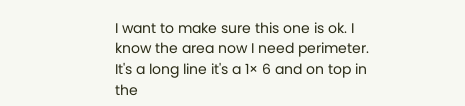I want to make sure this one is ok. I know the area now I need perimeter. It's a long line it's a 1× 6 and on top in the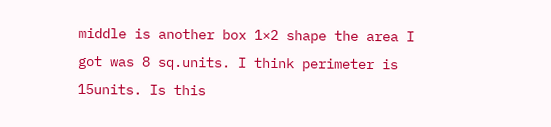middle is another box 1×2 shape the area I got was 8 sq.units. I think perimeter is 15units. Is this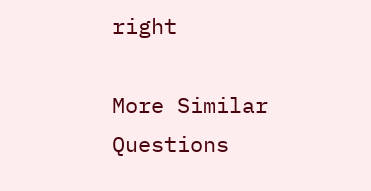right

More Similar Questions